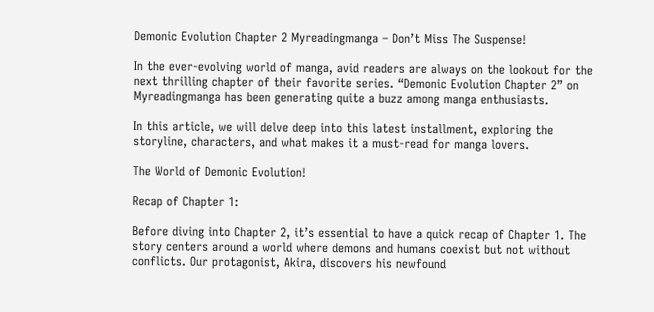Demonic Evolution Chapter 2 Myreadingmanga – Don’t Miss The Suspense!

In the ever-evolving world of manga, avid readers are always on the lookout for the next thrilling chapter of their favorite series. “Demonic Evolution Chapter 2” on Myreadingmanga has been generating quite a buzz among manga enthusiasts.

In this article, we will delve deep into this latest installment, exploring the storyline, characters, and what makes it a must-read for manga lovers.

The World of Demonic Evolution!

Recap of Chapter 1:

Before diving into Chapter 2, it’s essential to have a quick recap of Chapter 1. The story centers around a world where demons and humans coexist but not without conflicts. Our protagonist, Akira, discovers his newfound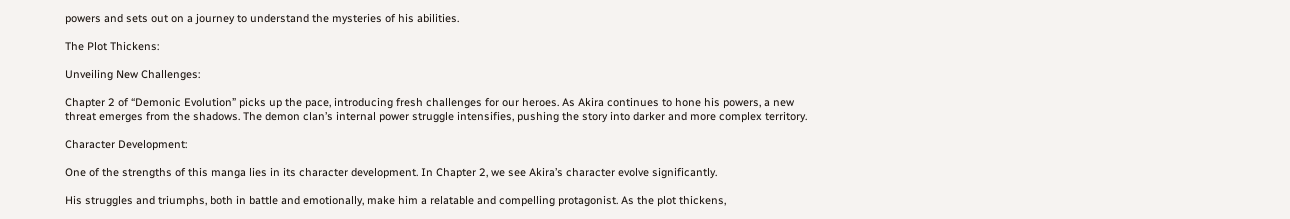powers and sets out on a journey to understand the mysteries of his abilities.

The Plot Thickens:

Unveiling New Challenges:

Chapter 2 of “Demonic Evolution” picks up the pace, introducing fresh challenges for our heroes. As Akira continues to hone his powers, a new threat emerges from the shadows. The demon clan’s internal power struggle intensifies, pushing the story into darker and more complex territory.

Character Development:

One of the strengths of this manga lies in its character development. In Chapter 2, we see Akira’s character evolve significantly.

His struggles and triumphs, both in battle and emotionally, make him a relatable and compelling protagonist. As the plot thickens,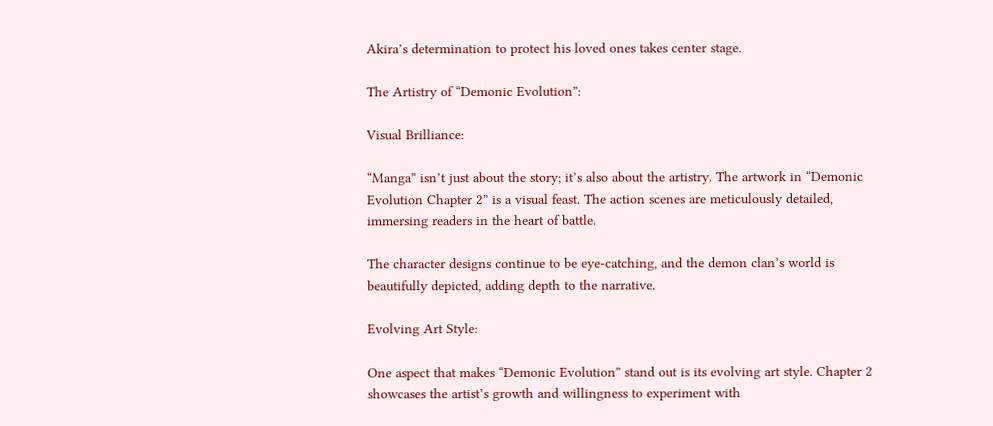Akira’s determination to protect his loved ones takes center stage.

The Artistry of “Demonic Evolution”:

Visual Brilliance:

“Manga” isn’t just about the story; it’s also about the artistry. The artwork in “Demonic Evolution Chapter 2” is a visual feast. The action scenes are meticulously detailed, immersing readers in the heart of battle.

The character designs continue to be eye-catching, and the demon clan’s world is beautifully depicted, adding depth to the narrative.

Evolving Art Style:

One aspect that makes “Demonic Evolution” stand out is its evolving art style. Chapter 2 showcases the artist’s growth and willingness to experiment with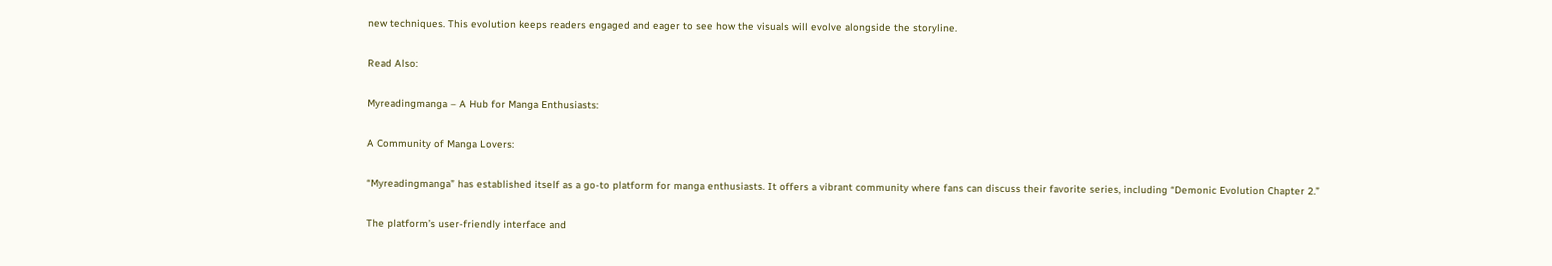new techniques. This evolution keeps readers engaged and eager to see how the visuals will evolve alongside the storyline.

Read Also:

Myreadingmanga – A Hub for Manga Enthusiasts:

A Community of Manga Lovers:

“Myreadingmanga” has established itself as a go-to platform for manga enthusiasts. It offers a vibrant community where fans can discuss their favorite series, including “Demonic Evolution Chapter 2.”

The platform’s user-friendly interface and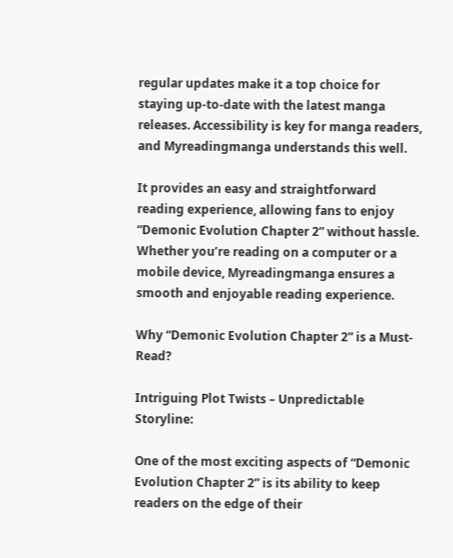regular updates make it a top choice for staying up-to-date with the latest manga releases. Accessibility is key for manga readers, and Myreadingmanga understands this well.

It provides an easy and straightforward reading experience, allowing fans to enjoy “Demonic Evolution Chapter 2” without hassle. Whether you’re reading on a computer or a mobile device, Myreadingmanga ensures a smooth and enjoyable reading experience.

Why “Demonic Evolution Chapter 2” is a Must-Read?

Intriguing Plot Twists – Unpredictable Storyline:

One of the most exciting aspects of “Demonic Evolution Chapter 2” is its ability to keep readers on the edge of their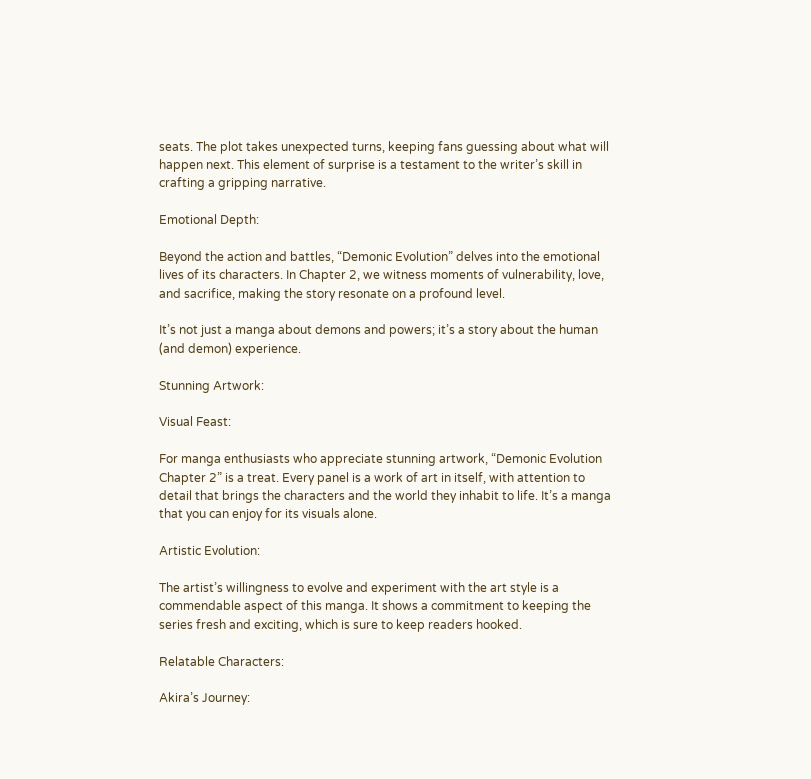seats. The plot takes unexpected turns, keeping fans guessing about what will happen next. This element of surprise is a testament to the writer’s skill in crafting a gripping narrative.

Emotional Depth:

Beyond the action and battles, “Demonic Evolution” delves into the emotional lives of its characters. In Chapter 2, we witness moments of vulnerability, love, and sacrifice, making the story resonate on a profound level.

It’s not just a manga about demons and powers; it’s a story about the human (and demon) experience.

Stunning Artwork:

Visual Feast:

For manga enthusiasts who appreciate stunning artwork, “Demonic Evolution Chapter 2” is a treat. Every panel is a work of art in itself, with attention to detail that brings the characters and the world they inhabit to life. It’s a manga that you can enjoy for its visuals alone.

Artistic Evolution:

The artist’s willingness to evolve and experiment with the art style is a commendable aspect of this manga. It shows a commitment to keeping the series fresh and exciting, which is sure to keep readers hooked.

Relatable Characters:

Akira’s Journey: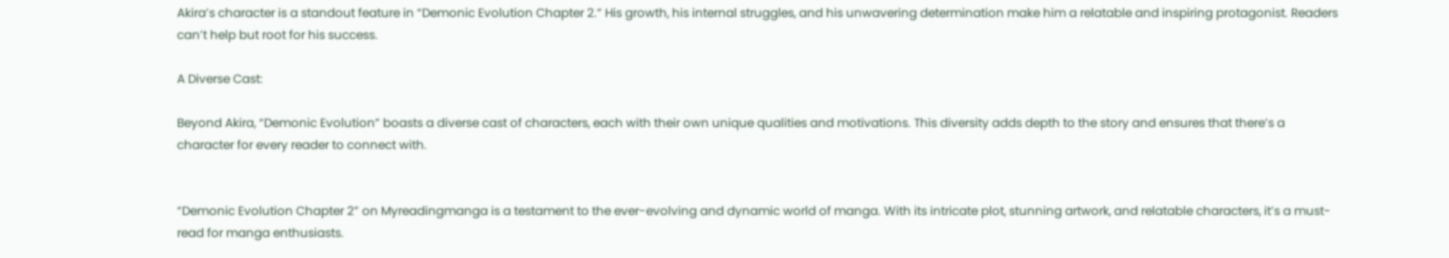Akira’s character is a standout feature in “Demonic Evolution Chapter 2.” His growth, his internal struggles, and his unwavering determination make him a relatable and inspiring protagonist. Readers can’t help but root for his success.

A Diverse Cast:

Beyond Akira, “Demonic Evolution” boasts a diverse cast of characters, each with their own unique qualities and motivations. This diversity adds depth to the story and ensures that there’s a character for every reader to connect with.


“Demonic Evolution Chapter 2” on Myreadingmanga is a testament to the ever-evolving and dynamic world of manga. With its intricate plot, stunning artwork, and relatable characters, it’s a must-read for manga enthusiasts.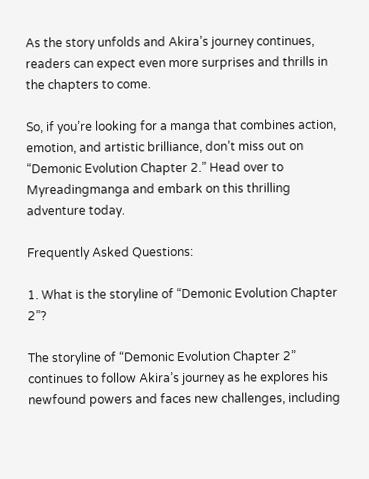As the story unfolds and Akira’s journey continues, readers can expect even more surprises and thrills in the chapters to come.

So, if you’re looking for a manga that combines action, emotion, and artistic brilliance, don’t miss out on “Demonic Evolution Chapter 2.” Head over to Myreadingmanga and embark on this thrilling adventure today.

Frequently Asked Questions:

1. What is the storyline of “Demonic Evolution Chapter 2”?

The storyline of “Demonic Evolution Chapter 2” continues to follow Akira’s journey as he explores his newfound powers and faces new challenges, including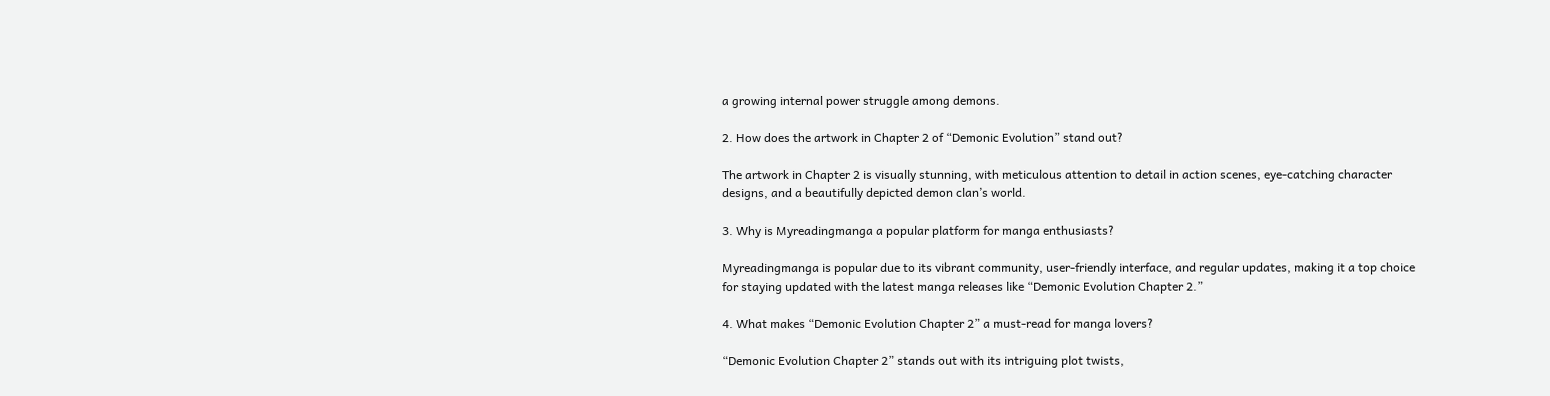a growing internal power struggle among demons.

2. How does the artwork in Chapter 2 of “Demonic Evolution” stand out?

The artwork in Chapter 2 is visually stunning, with meticulous attention to detail in action scenes, eye-catching character designs, and a beautifully depicted demon clan’s world.

3. Why is Myreadingmanga a popular platform for manga enthusiasts?

Myreadingmanga is popular due to its vibrant community, user-friendly interface, and regular updates, making it a top choice for staying updated with the latest manga releases like “Demonic Evolution Chapter 2.”

4. What makes “Demonic Evolution Chapter 2” a must-read for manga lovers?

“Demonic Evolution Chapter 2” stands out with its intriguing plot twists,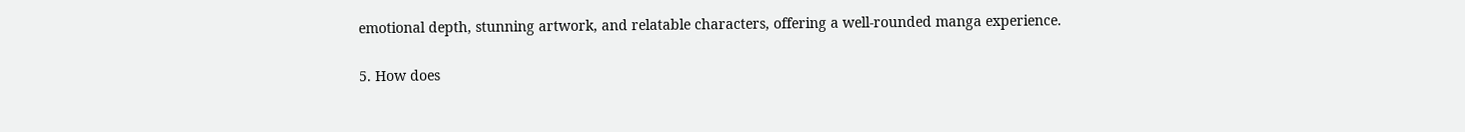emotional depth, stunning artwork, and relatable characters, offering a well-rounded manga experience.

5. How does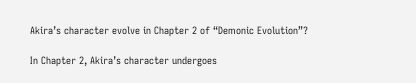Akira’s character evolve in Chapter 2 of “Demonic Evolution”?

In Chapter 2, Akira’s character undergoes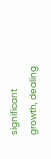significant growth, dealing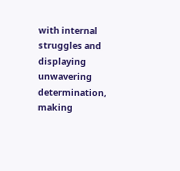with internal struggles and displaying unwavering determination, making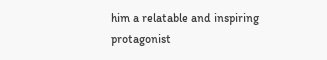him a relatable and inspiring protagonist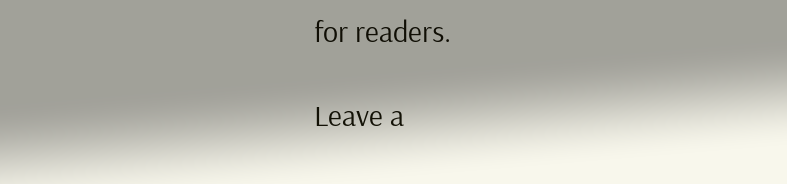for readers.

Leave a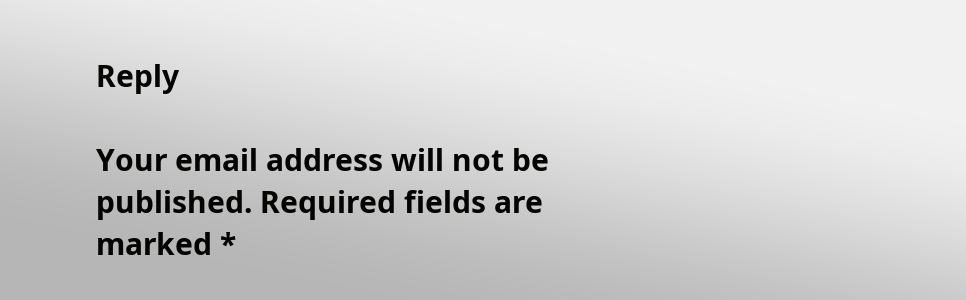Reply

Your email address will not be published. Required fields are marked *